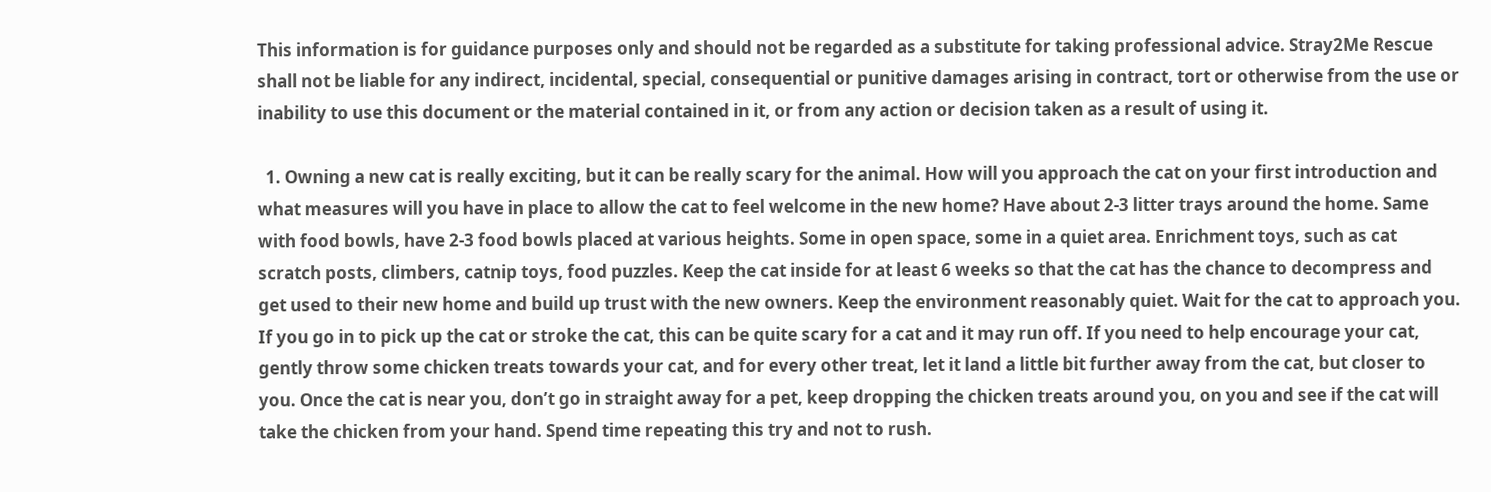This information is for guidance purposes only and should not be regarded as a substitute for taking professional advice. Stray2Me Rescue shall not be liable for any indirect, incidental, special, consequential or punitive damages arising in contract, tort or otherwise from the use or inability to use this document or the material contained in it, or from any action or decision taken as a result of using it.

  1. Owning a new cat is really exciting, but it can be really scary for the animal. How will you approach the cat on your first introduction and what measures will you have in place to allow the cat to feel welcome in the new home? Have about 2-3 litter trays around the home. Same with food bowls, have 2-3 food bowls placed at various heights. Some in open space, some in a quiet area. Enrichment toys, such as cat scratch posts, climbers, catnip toys, food puzzles. Keep the cat inside for at least 6 weeks so that the cat has the chance to decompress and get used to their new home and build up trust with the new owners. Keep the environment reasonably quiet. Wait for the cat to approach you. If you go in to pick up the cat or stroke the cat, this can be quite scary for a cat and it may run off. If you need to help encourage your cat, gently throw some chicken treats towards your cat, and for every other treat, let it land a little bit further away from the cat, but closer to you. Once the cat is near you, don’t go in straight away for a pet, keep dropping the chicken treats around you, on you and see if the cat will take the chicken from your hand. Spend time repeating this try and not to rush.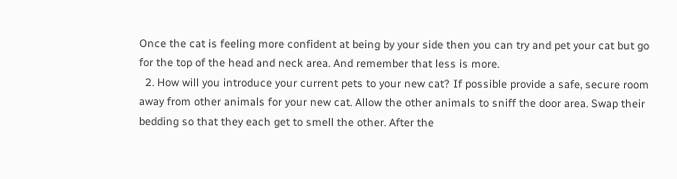Once the cat is feeling more confident at being by your side then you can try and pet your cat but go for the top of the head and neck area. And remember that less is more.
  2. How will you introduce your current pets to your new cat? If possible provide a safe, secure room away from other animals for your new cat. Allow the other animals to sniff the door area. Swap their bedding so that they each get to smell the other. After the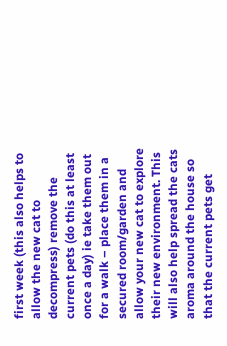first week (this also helps to allow the new cat to decompress) remove the current pets (do this at least once a day) ie take them out for a walk – place them in a secured room/garden and allow your new cat to explore their new environment. This will also help spread the cats aroma around the house so that the current pets get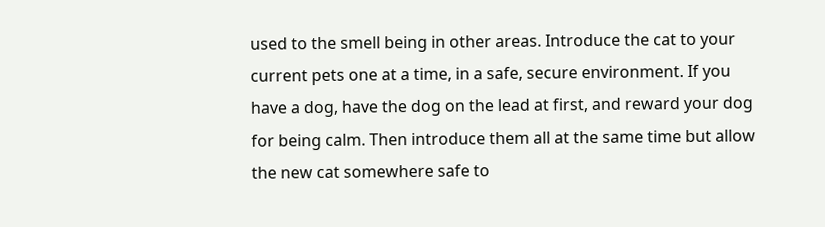used to the smell being in other areas. Introduce the cat to your current pets one at a time, in a safe, secure environment. If you have a dog, have the dog on the lead at first, and reward your dog for being calm. Then introduce them all at the same time but allow the new cat somewhere safe to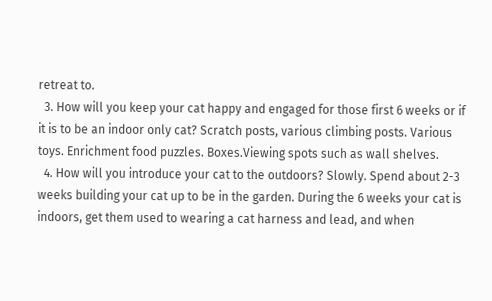retreat to.
  3. How will you keep your cat happy and engaged for those first 6 weeks or if it is to be an indoor only cat? Scratch posts, various climbing posts. Various toys. Enrichment food puzzles. Boxes.Viewing spots such as wall shelves.
  4. How will you introduce your cat to the outdoors? Slowly. Spend about 2-3 weeks building your cat up to be in the garden. During the 6 weeks your cat is indoors, get them used to wearing a cat harness and lead, and when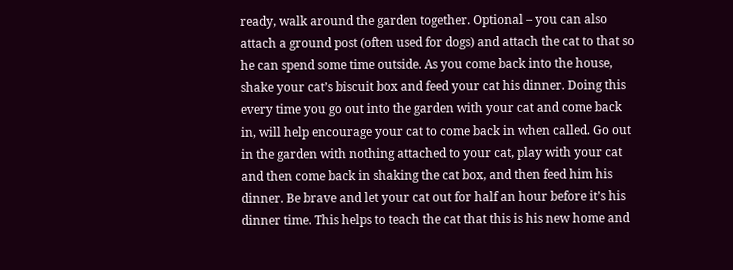ready, walk around the garden together. Optional – you can also attach a ground post (often used for dogs) and attach the cat to that so he can spend some time outside. As you come back into the house, shake your cat’s biscuit box and feed your cat his dinner. Doing this every time you go out into the garden with your cat and come back in, will help encourage your cat to come back in when called. Go out in the garden with nothing attached to your cat, play with your cat and then come back in shaking the cat box, and then feed him his dinner. Be brave and let your cat out for half an hour before it’s his dinner time. This helps to teach the cat that this is his new home and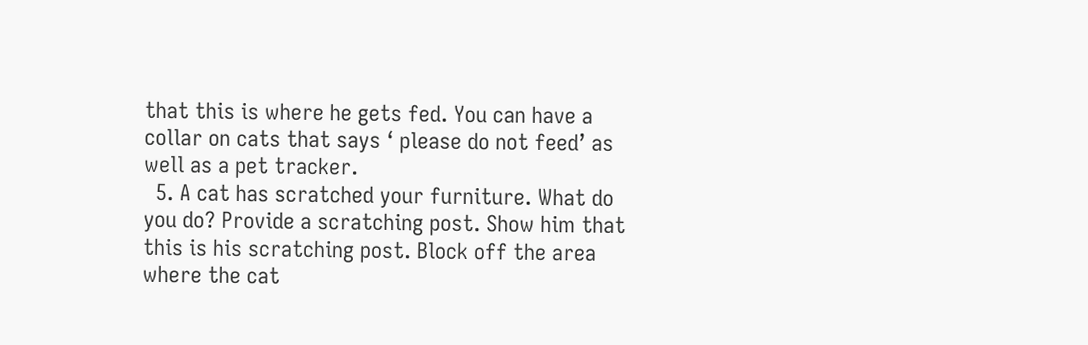that this is where he gets fed. You can have a collar on cats that says ‘ please do not feed’ as well as a pet tracker.
  5. A cat has scratched your furniture. What do you do? Provide a scratching post. Show him that this is his scratching post. Block off the area where the cat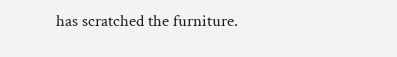has scratched the furniture.